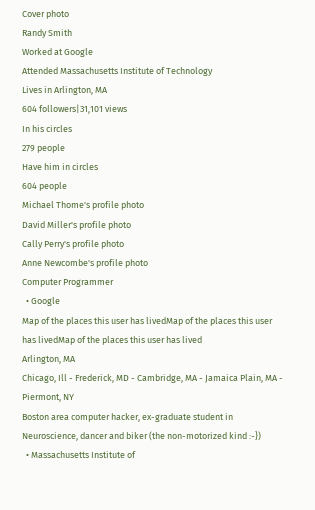Cover photo
Randy Smith
Worked at Google
Attended Massachusetts Institute of Technology
Lives in Arlington, MA
604 followers|31,101 views
In his circles
279 people
Have him in circles
604 people
Michael Thome's profile photo
David Miller's profile photo
Cally Perry's profile photo
Anne Newcombe's profile photo
Computer Programmer
  • Google
Map of the places this user has livedMap of the places this user has livedMap of the places this user has lived
Arlington, MA
Chicago, Ill - Frederick, MD - Cambridge, MA - Jamaica Plain, MA - Piermont, NY
Boston area computer hacker, ex-graduate student in Neuroscience, dancer and biker (the non-motorized kind :-})
  • Massachusetts Institute of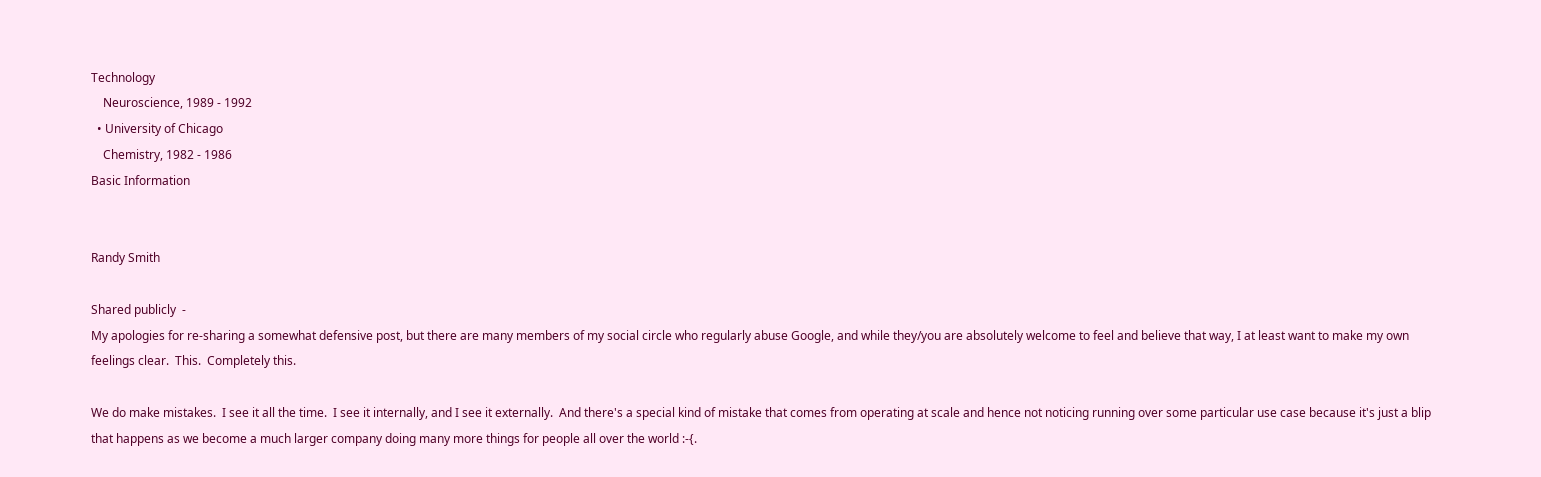Technology
    Neuroscience, 1989 - 1992
  • University of Chicago
    Chemistry, 1982 - 1986
Basic Information


Randy Smith

Shared publicly  -
My apologies for re-sharing a somewhat defensive post, but there are many members of my social circle who regularly abuse Google, and while they/you are absolutely welcome to feel and believe that way, I at least want to make my own feelings clear.  This.  Completely this.

We do make mistakes.  I see it all the time.  I see it internally, and I see it externally.  And there's a special kind of mistake that comes from operating at scale and hence not noticing running over some particular use case because it's just a blip that happens as we become a much larger company doing many more things for people all over the world :-{.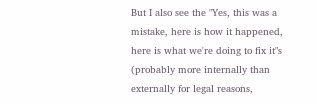But I also see the "Yes, this was a mistake, here is how it happened, here is what we're doing to fix it"s (probably more internally than externally for legal reasons,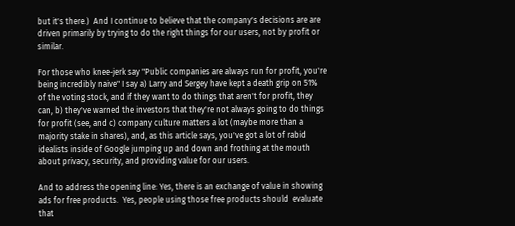but it's there.)  And I continue to believe that the company's decisions are are driven primarily by trying to do the right things for our users, not by profit or similar.

For those who knee-jerk say "Public companies are always run for profit, you're being incredibly naive" I say a) Larry and Sergey have kept a death grip on 51% of the voting stock, and if they want to do things that aren't for profit, they can, b) they've warned the investors that they're not always going to do things for profit (see, and c) company culture matters a lot (maybe more than a majority stake in shares), and, as this article says, you've got a lot of rabid idealists inside of Google jumping up and down and frothing at the mouth about privacy, security, and providing value for our users.

And to address the opening line: Yes, there is an exchange of value in showing ads for free products.  Yes, people using those free products should  evaluate that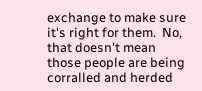exchange to make sure it's right for them.  No, that doesn't mean those people are being corralled and herded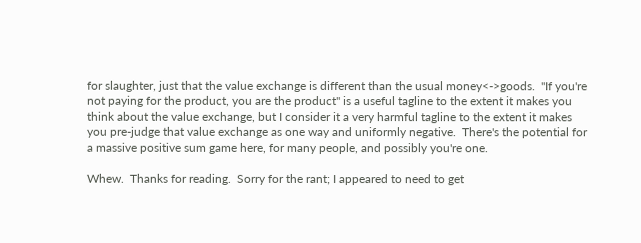for slaughter, just that the value exchange is different than the usual money<->goods.  "If you're not paying for the product, you are the product" is a useful tagline to the extent it makes you think about the value exchange, but I consider it a very harmful tagline to the extent it makes you pre-judge that value exchange as one way and uniformly negative.  There's the potential for a massive positive sum game here, for many people, and possibly you're one.

Whew.  Thanks for reading.  Sorry for the rant; I appeared to need to get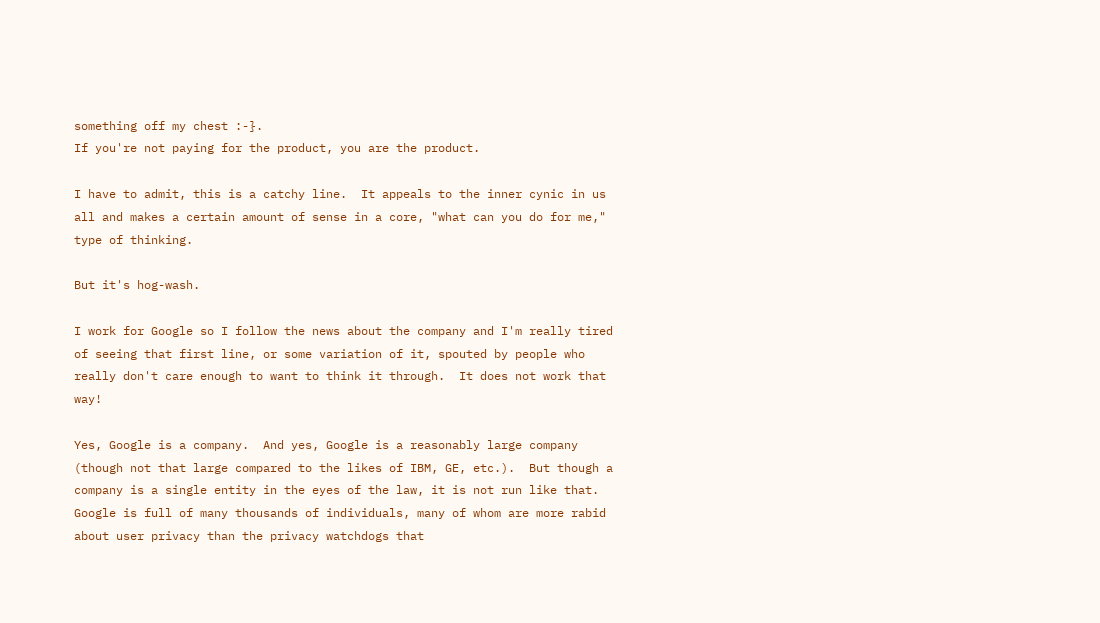something off my chest :-}.
If you're not paying for the product, you are the product.

I have to admit, this is a catchy line.  It appeals to the inner cynic in us all and makes a certain amount of sense in a core, "what can you do for me," type of thinking.

But it's hog-wash.

I work for Google so I follow the news about the company and I'm really tired of seeing that first line, or some variation of it, spouted by people who really don't care enough to want to think it through.  It does not work that way!

Yes, Google is a company.  And yes, Google is a reasonably large company (though not that large compared to the likes of IBM, GE, etc.).  But though a company is a single entity in the eyes of the law, it is not run like that.  Google is full of many thousands of individuals, many of whom are more rabid about user privacy than the privacy watchdogs that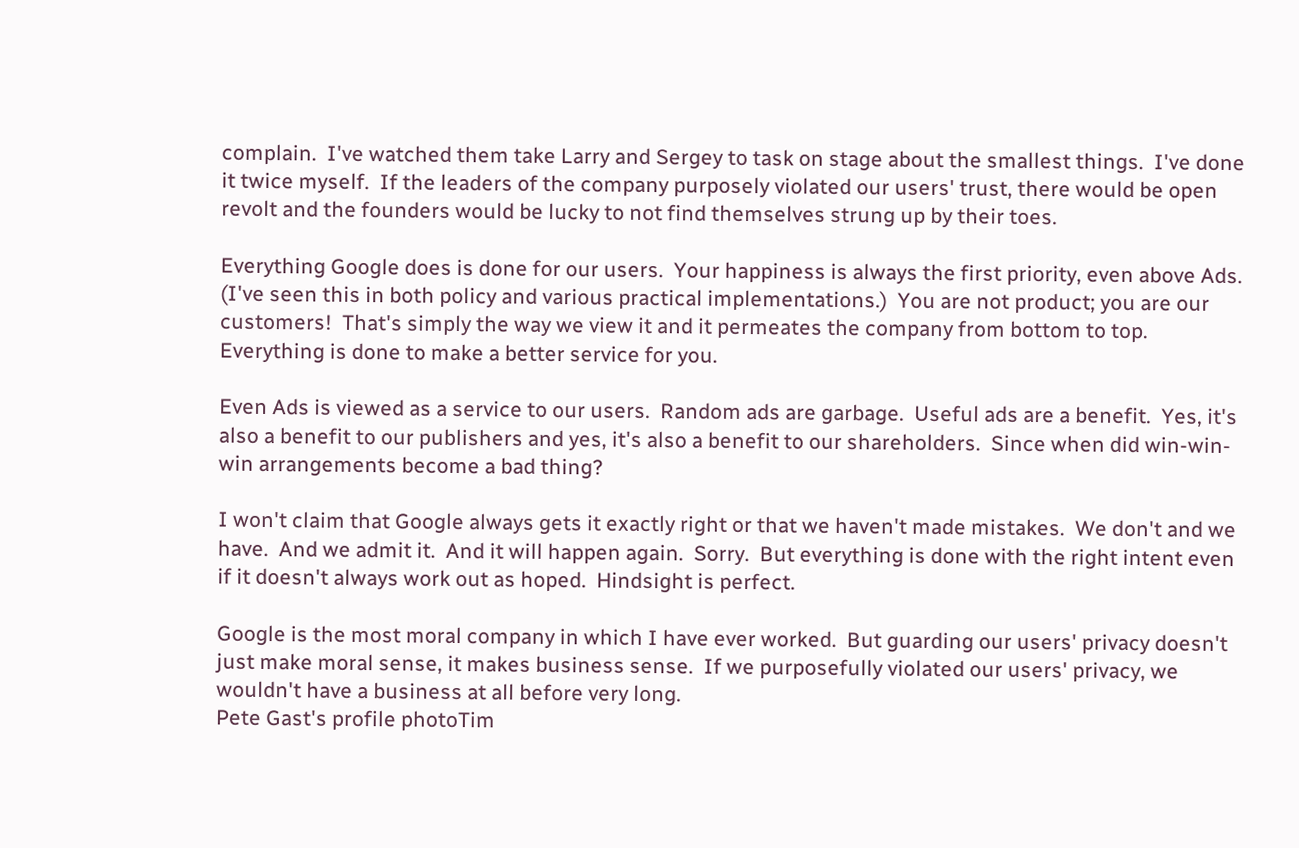complain.  I've watched them take Larry and Sergey to task on stage about the smallest things.  I've done it twice myself.  If the leaders of the company purposely violated our users' trust, there would be open revolt and the founders would be lucky to not find themselves strung up by their toes.

Everything Google does is done for our users.  Your happiness is always the first priority, even above Ads.  (I've seen this in both policy and various practical implementations.)  You are not product; you are our customers!  That's simply the way we view it and it permeates the company from bottom to top.  Everything is done to make a better service for you.

Even Ads is viewed as a service to our users.  Random ads are garbage.  Useful ads are a benefit.  Yes, it's also a benefit to our publishers and yes, it's also a benefit to our shareholders.  Since when did win-win-win arrangements become a bad thing?

I won't claim that Google always gets it exactly right or that we haven't made mistakes.  We don't and we have.  And we admit it.  And it will happen again.  Sorry.  But everything is done with the right intent even if it doesn't always work out as hoped.  Hindsight is perfect.

Google is the most moral company in which I have ever worked.  But guarding our users' privacy doesn't just make moral sense, it makes business sense.  If we purposefully violated our users' privacy, we wouldn't have a business at all before very long.
Pete Gast's profile photoTim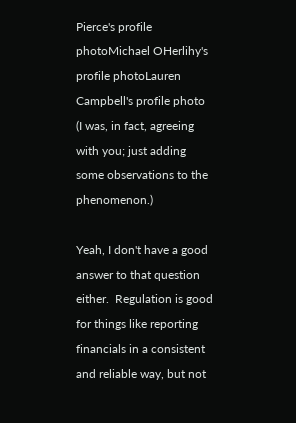Pierce's profile photoMichael OHerlihy's profile photoLauren Campbell's profile photo
(I was, in fact, agreeing with you; just adding some observations to the phenomenon.)

Yeah, I don't have a good answer to that question either.  Regulation is good for things like reporting financials in a consistent and reliable way, but not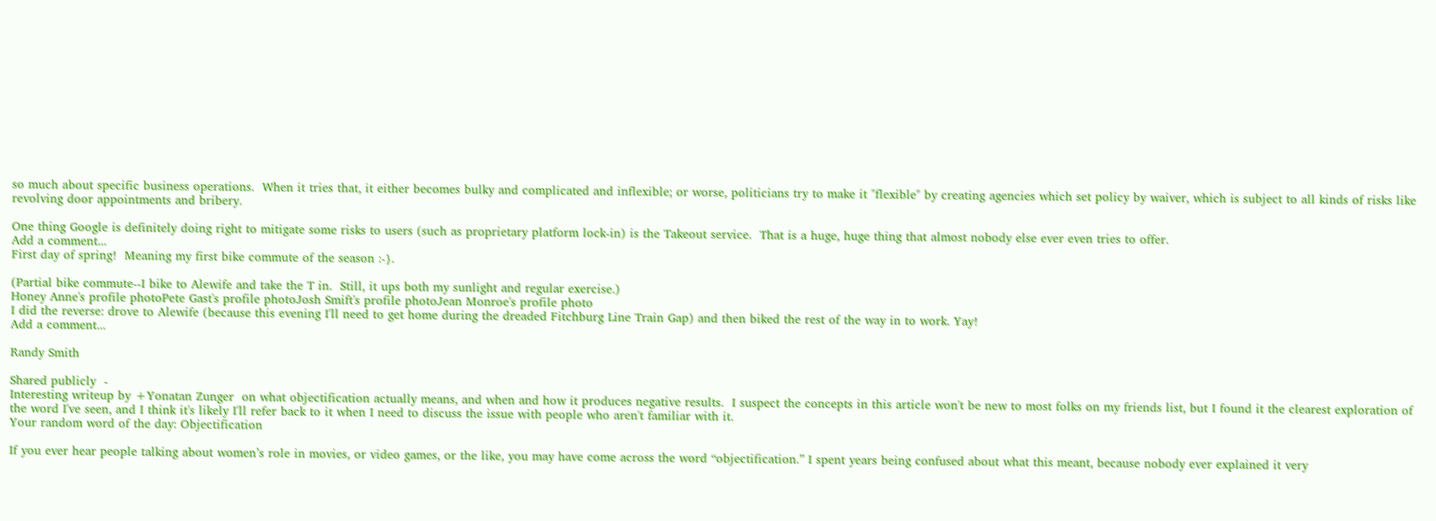so much about specific business operations.  When it tries that, it either becomes bulky and complicated and inflexible; or worse, politicians try to make it "flexible" by creating agencies which set policy by waiver, which is subject to all kinds of risks like revolving door appointments and bribery.

One thing Google is definitely doing right to mitigate some risks to users (such as proprietary platform lock-in) is the Takeout service.  That is a huge, huge thing that almost nobody else ever even tries to offer.
Add a comment...
First day of spring!  Meaning my first bike commute of the season :-}.

(Partial bike commute--I bike to Alewife and take the T in.  Still, it ups both my sunlight and regular exercise.)
Honey Anne's profile photoPete Gast's profile photoJosh Smift's profile photoJean Monroe's profile photo
I did the reverse: drove to Alewife (because this evening I'll need to get home during the dreaded Fitchburg Line Train Gap) and then biked the rest of the way in to work. Yay!
Add a comment...

Randy Smith

Shared publicly  -
Interesting writeup by +Yonatan Zunger  on what objectification actually means, and when and how it produces negative results.  I suspect the concepts in this article won't be new to most folks on my friends list, but I found it the clearest exploration of the word I've seen, and I think it's likely I'll refer back to it when I need to discuss the issue with people who aren't familiar with it.
Your random word of the day: Objectification

If you ever hear people talking about women’s role in movies, or video games, or the like, you may have come across the word “objectification.” I spent years being confused about what this meant, because nobody ever explained it very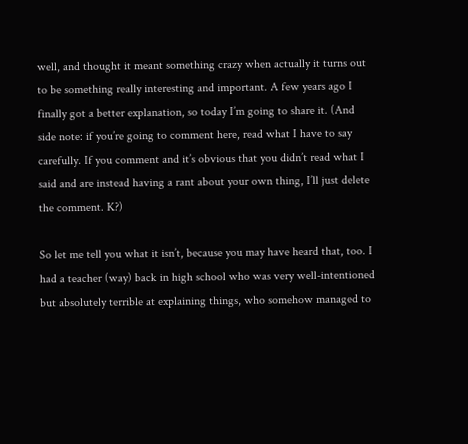well, and thought it meant something crazy when actually it turns out to be something really interesting and important. A few years ago I finally got a better explanation, so today I’m going to share it. (And side note: if you’re going to comment here, read what I have to say carefully. If you comment and it’s obvious that you didn’t read what I said and are instead having a rant about your own thing, I’ll just delete the comment. K?)

So let me tell you what it isn’t, because you may have heard that, too. I had a teacher (way) back in high school who was very well-intentioned but absolutely terrible at explaining things, who somehow managed to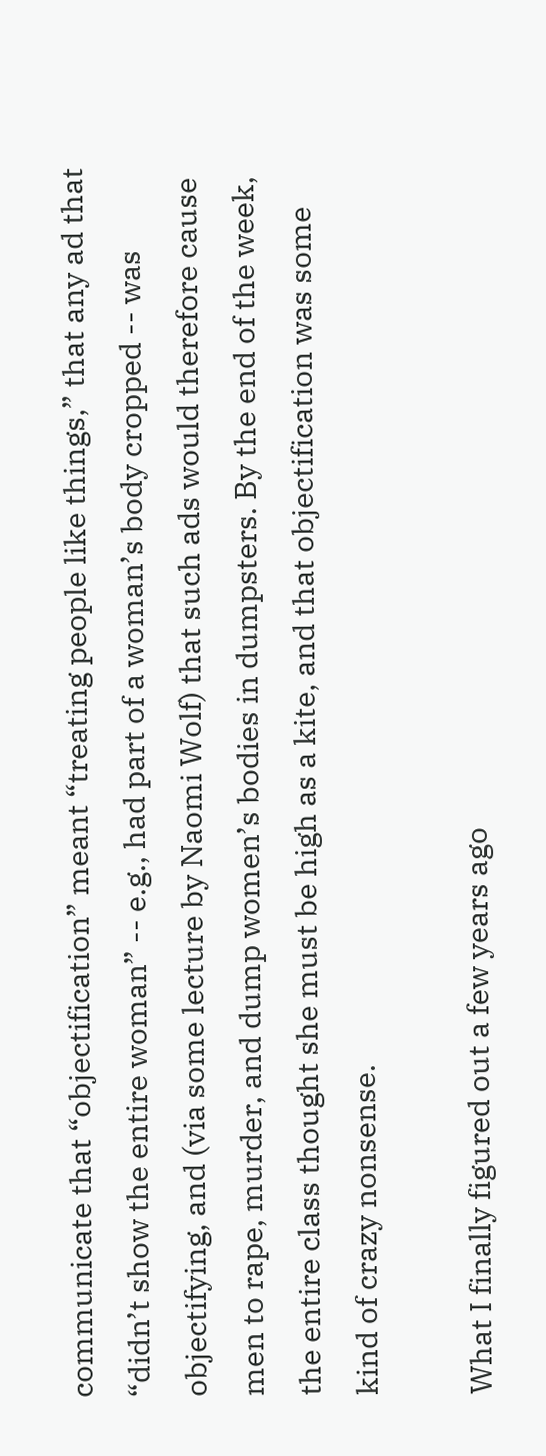communicate that “objectification” meant “treating people like things,” that any ad that “didn’t show the entire woman” -- e.g., had part of a woman’s body cropped -- was objectifying, and (via some lecture by Naomi Wolf) that such ads would therefore cause men to rape, murder, and dump women’s bodies in dumpsters. By the end of the week, the entire class thought she must be high as a kite, and that objectification was some kind of crazy nonsense.

What I finally figured out a few years ago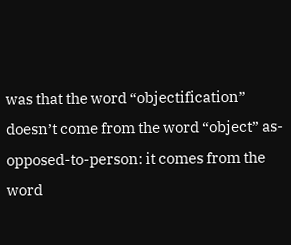was that the word “objectification” doesn’t come from the word “object” as-opposed-to-person: it comes from the word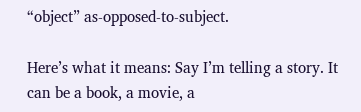“object” as-opposed-to-subject.

Here’s what it means: Say I’m telling a story. It can be a book, a movie, a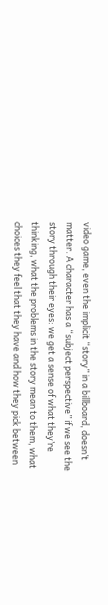video game, even the implicit “story” in a billboard, doesn’t matter. A character has a “subject perspective” if we see the story through their eyes: we get a sense of what they’re thinking, what the problems in the story mean to them, what choices they feel that they have and how they pick between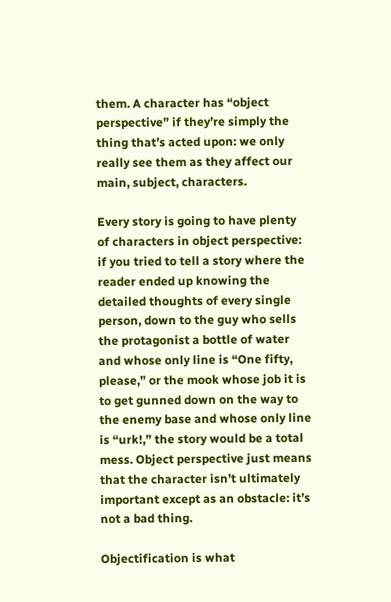them. A character has “object perspective” if they’re simply the thing that’s acted upon: we only really see them as they affect our main, subject, characters.

Every story is going to have plenty of characters in object perspective: if you tried to tell a story where the reader ended up knowing the detailed thoughts of every single person, down to the guy who sells the protagonist a bottle of water and whose only line is “One fifty, please,” or the mook whose job it is to get gunned down on the way to the enemy base and whose only line is “urk!,” the story would be a total mess. Object perspective just means that the character isn’t ultimately important except as an obstacle: it’s not a bad thing.

Objectification is what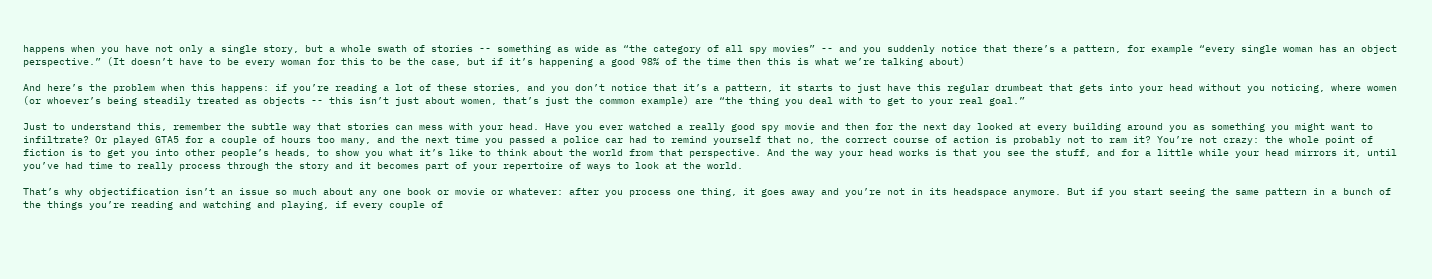happens when you have not only a single story, but a whole swath of stories -- something as wide as “the category of all spy movies” -- and you suddenly notice that there’s a pattern, for example “every single woman has an object perspective.” (It doesn’t have to be every woman for this to be the case, but if it’s happening a good 98% of the time then this is what we’re talking about)

And here’s the problem when this happens: if you’re reading a lot of these stories, and you don’t notice that it’s a pattern, it starts to just have this regular drumbeat that gets into your head without you noticing, where women (or whoever’s being steadily treated as objects -- this isn’t just about women, that’s just the common example) are “the thing you deal with to get to your real goal.”

Just to understand this, remember the subtle way that stories can mess with your head. Have you ever watched a really good spy movie and then for the next day looked at every building around you as something you might want to infiltrate? Or played GTA5 for a couple of hours too many, and the next time you passed a police car had to remind yourself that no, the correct course of action is probably not to ram it? You’re not crazy: the whole point of fiction is to get you into other people’s heads, to show you what it’s like to think about the world from that perspective. And the way your head works is that you see the stuff, and for a little while your head mirrors it, until you’ve had time to really process through the story and it becomes part of your repertoire of ways to look at the world.

That’s why objectification isn’t an issue so much about any one book or movie or whatever: after you process one thing, it goes away and you’re not in its headspace anymore. But if you start seeing the same pattern in a bunch of the things you’re reading and watching and playing, if every couple of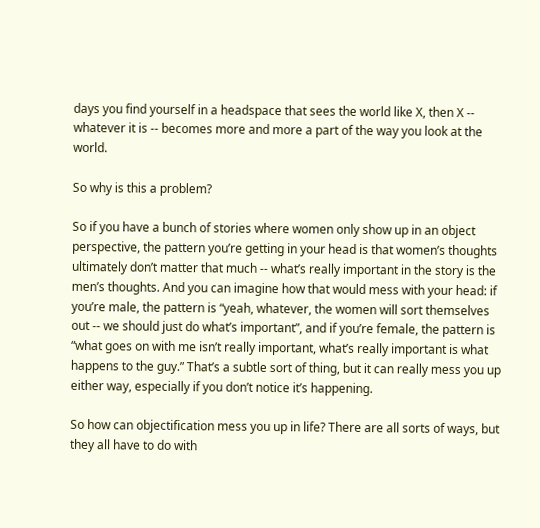days you find yourself in a headspace that sees the world like X, then X -- whatever it is -- becomes more and more a part of the way you look at the world.

So why is this a problem?

So if you have a bunch of stories where women only show up in an object perspective, the pattern you’re getting in your head is that women’s thoughts ultimately don’t matter that much -- what’s really important in the story is the men’s thoughts. And you can imagine how that would mess with your head: if you’re male, the pattern is “yeah, whatever, the women will sort themselves out -- we should just do what’s important”, and if you’re female, the pattern is “what goes on with me isn’t really important, what’s really important is what happens to the guy.” That’s a subtle sort of thing, but it can really mess you up either way, especially if you don’t notice it’s happening.

So how can objectification mess you up in life? There are all sorts of ways, but they all have to do with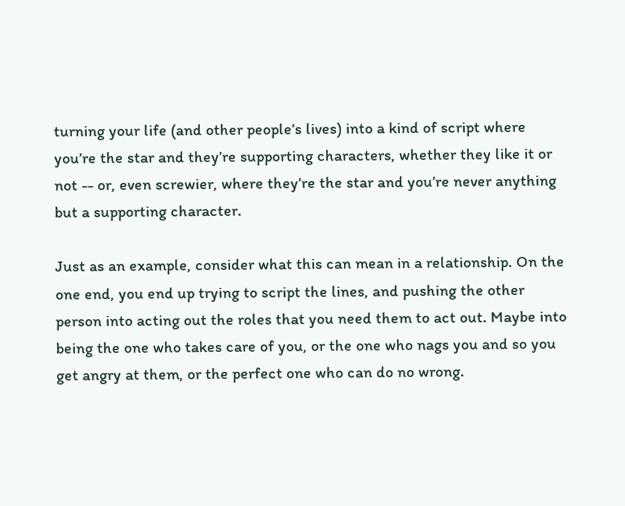turning your life (and other people’s lives) into a kind of script where you’re the star and they’re supporting characters, whether they like it or not -- or, even screwier, where they’re the star and you’re never anything but a supporting character.

Just as an example, consider what this can mean in a relationship. On the one end, you end up trying to script the lines, and pushing the other person into acting out the roles that you need them to act out. Maybe into being the one who takes care of you, or the one who nags you and so you get angry at them, or the perfect one who can do no wrong.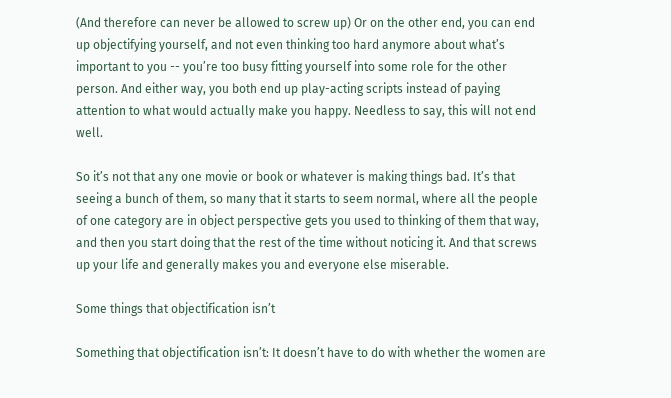(And therefore can never be allowed to screw up) Or on the other end, you can end up objectifying yourself, and not even thinking too hard anymore about what’s important to you -- you’re too busy fitting yourself into some role for the other person. And either way, you both end up play-acting scripts instead of paying attention to what would actually make you happy. Needless to say, this will not end well.

So it’s not that any one movie or book or whatever is making things bad. It’s that seeing a bunch of them, so many that it starts to seem normal, where all the people of one category are in object perspective gets you used to thinking of them that way, and then you start doing that the rest of the time without noticing it. And that screws up your life and generally makes you and everyone else miserable.

Some things that objectification isn’t

Something that objectification isn’t: It doesn’t have to do with whether the women are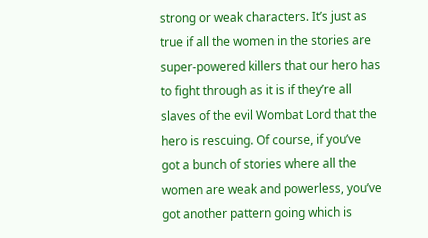strong or weak characters. It’s just as true if all the women in the stories are super-powered killers that our hero has to fight through as it is if they’re all slaves of the evil Wombat Lord that the hero is rescuing. Of course, if you’ve got a bunch of stories where all the women are weak and powerless, you’ve got another pattern going which is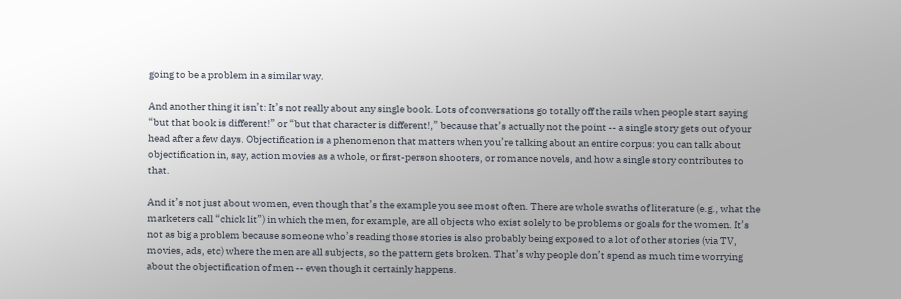going to be a problem in a similar way.

And another thing it isn’t: It’s not really about any single book. Lots of conversations go totally off the rails when people start saying “but that book is different!” or “but that character is different!,” because that’s actually not the point -- a single story gets out of your head after a few days. Objectification is a phenomenon that matters when you’re talking about an entire corpus: you can talk about objectification in, say, action movies as a whole, or first-person shooters, or romance novels, and how a single story contributes to that.

And it’s not just about women, even though that’s the example you see most often. There are whole swaths of literature (e.g., what the marketers call “chick lit”) in which the men, for example, are all objects who exist solely to be problems or goals for the women. It’s not as big a problem because someone who’s reading those stories is also probably being exposed to a lot of other stories (via TV, movies, ads, etc) where the men are all subjects, so the pattern gets broken. That’s why people don’t spend as much time worrying about the objectification of men -- even though it certainly happens.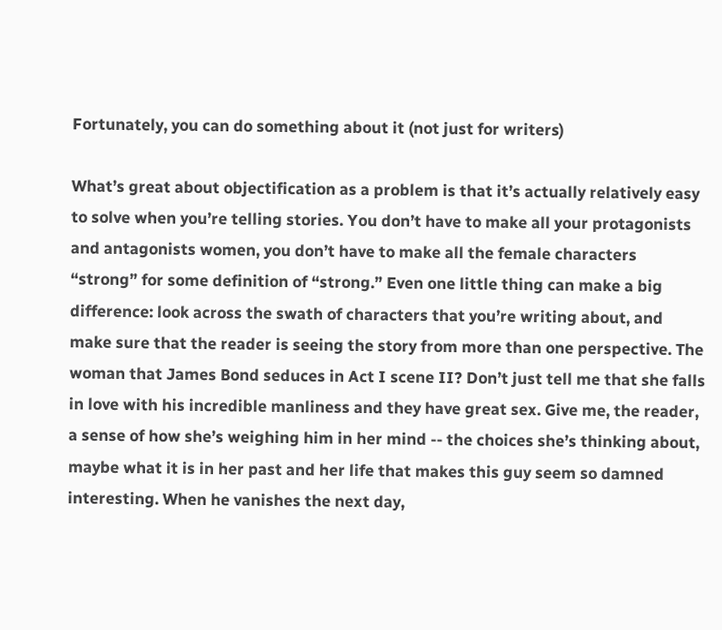Fortunately, you can do something about it (not just for writers)

What’s great about objectification as a problem is that it’s actually relatively easy to solve when you’re telling stories. You don’t have to make all your protagonists and antagonists women, you don’t have to make all the female characters “strong” for some definition of “strong.” Even one little thing can make a big difference: look across the swath of characters that you’re writing about, and make sure that the reader is seeing the story from more than one perspective. The woman that James Bond seduces in Act I scene II? Don’t just tell me that she falls in love with his incredible manliness and they have great sex. Give me, the reader, a sense of how she’s weighing him in her mind -- the choices she’s thinking about, maybe what it is in her past and her life that makes this guy seem so damned interesting. When he vanishes the next day,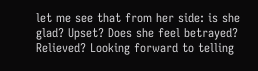let me see that from her side: is she glad? Upset? Does she feel betrayed? Relieved? Looking forward to telling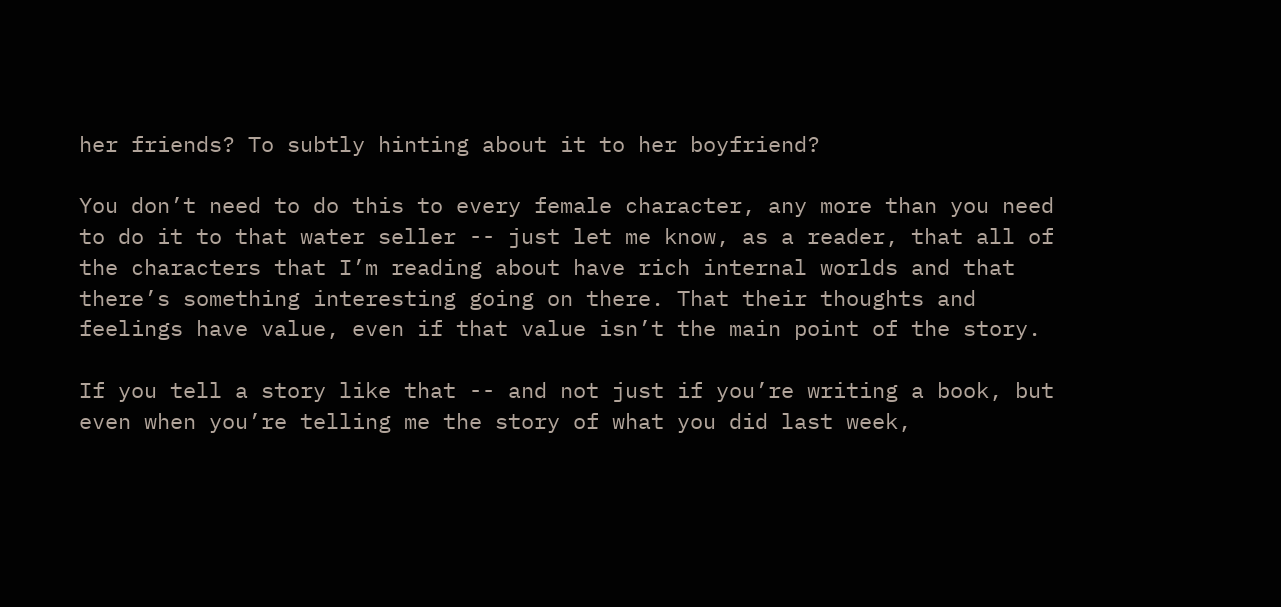her friends? To subtly hinting about it to her boyfriend?

You don’t need to do this to every female character, any more than you need to do it to that water seller -- just let me know, as a reader, that all of the characters that I’m reading about have rich internal worlds and that there’s something interesting going on there. That their thoughts and feelings have value, even if that value isn’t the main point of the story.

If you tell a story like that -- and not just if you’re writing a book, but even when you’re telling me the story of what you did last week,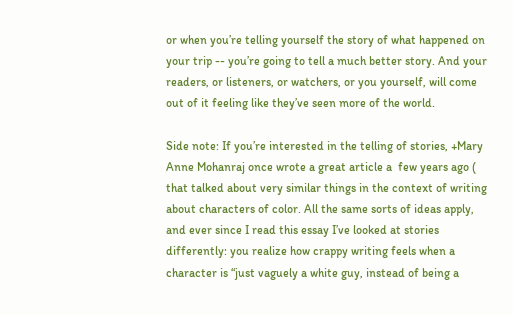or when you’re telling yourself the story of what happened on your trip -- you’re going to tell a much better story. And your readers, or listeners, or watchers, or you yourself, will come out of it feeling like they’ve seen more of the world.

Side note: If you’re interested in the telling of stories, +Mary Anne Mohanraj once wrote a great article a  few years ago ( that talked about very similar things in the context of writing about characters of color. All the same sorts of ideas apply, and ever since I read this essay I’ve looked at stories differently: you realize how crappy writing feels when a character is “just vaguely a white guy, instead of being a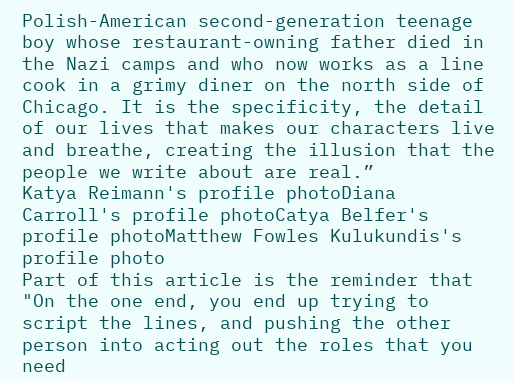Polish-American second-generation teenage boy whose restaurant-owning father died in the Nazi camps and who now works as a line cook in a grimy diner on the north side of Chicago. It is the specificity, the detail of our lives that makes our characters live and breathe, creating the illusion that the people we write about are real.”
Katya Reimann's profile photoDiana Carroll's profile photoCatya Belfer's profile photoMatthew Fowles Kulukundis's profile photo
Part of this article is the reminder that "On the one end, you end up trying to script the lines, and pushing the other person into acting out the roles that you need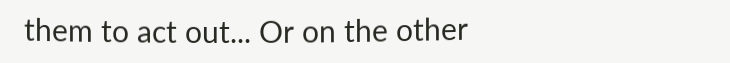them to act out... Or on the other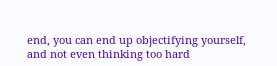end, you can end up objectifying yourself, and not even thinking too hard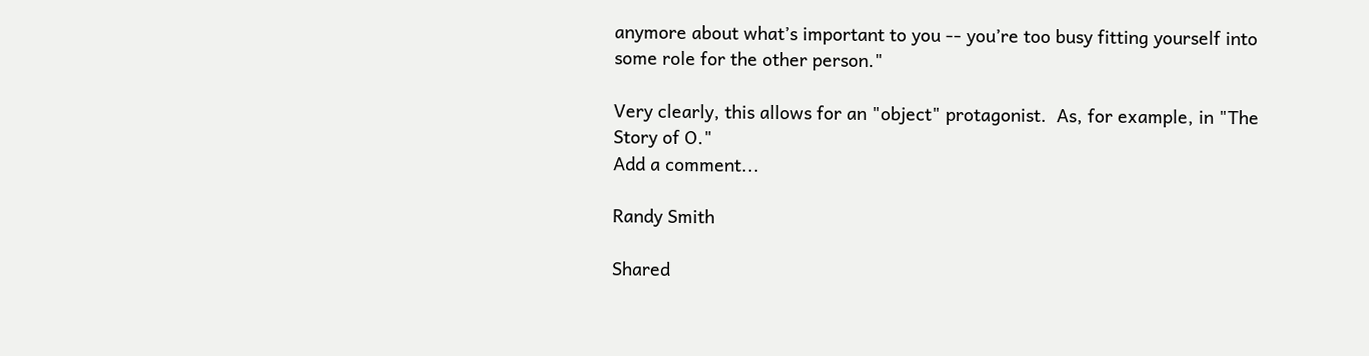anymore about what’s important to you -- you’re too busy fitting yourself into some role for the other person."

Very clearly, this allows for an "object" protagonist.  As, for example, in "The Story of O."
Add a comment...

Randy Smith

Shared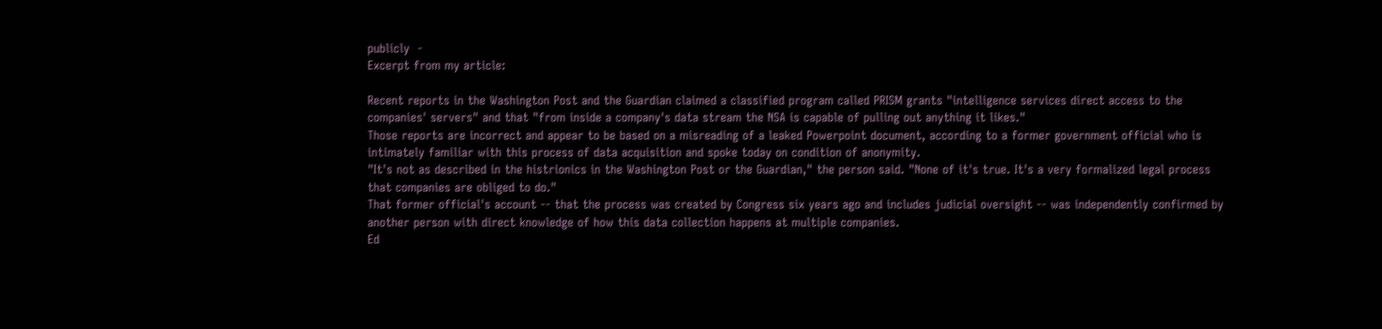publicly  -
Excerpt from my article:

Recent reports in the Washington Post and the Guardian claimed a classified program called PRISM grants "intelligence services direct access to the companies' servers" and that "from inside a company's data stream the NSA is capable of pulling out anything it likes."
Those reports are incorrect and appear to be based on a misreading of a leaked Powerpoint document, according to a former government official who is intimately familiar with this process of data acquisition and spoke today on condition of anonymity.
"It's not as described in the histrionics in the Washington Post or the Guardian," the person said. "None of it's true. It's a very formalized legal process that companies are obliged to do."
That former official's account -- that the process was created by Congress six years ago and includes judicial oversight -- was independently confirmed by another person with direct knowledge of how this data collection happens at multiple companies.
Ed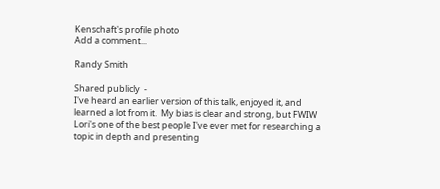Kenschaft's profile photo
Add a comment...

Randy Smith

Shared publicly  -
I've heard an earlier version of this talk, enjoyed it, and learned a lot from it.  My bias is clear and strong, but FWIW Lori's one of the best people I've ever met for researching a topic in depth and presenting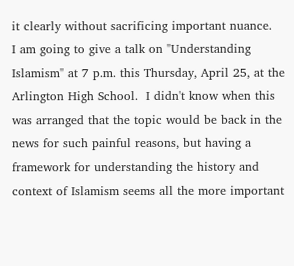it clearly without sacrificing important nuance.
I am going to give a talk on "Understanding Islamism" at 7 p.m. this Thursday, April 25, at the Arlington High School.  I didn't know when this was arranged that the topic would be back in the news for such painful reasons, but having a framework for understanding the history and context of Islamism seems all the more important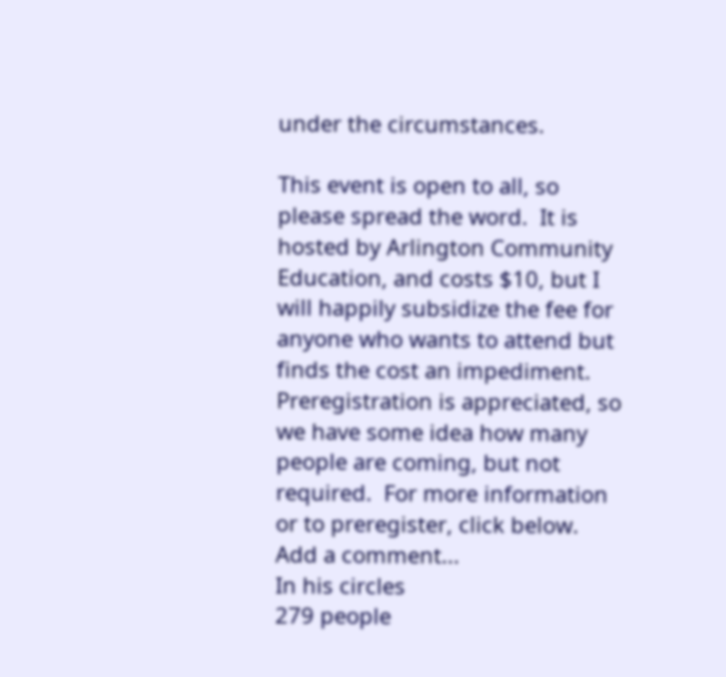under the circumstances.

This event is open to all, so please spread the word.  It is hosted by Arlington Community Education, and costs $10, but I will happily subsidize the fee for anyone who wants to attend but finds the cost an impediment.  Preregistration is appreciated, so we have some idea how many people are coming, but not required.  For more information or to preregister, click below.
Add a comment...
In his circles
279 people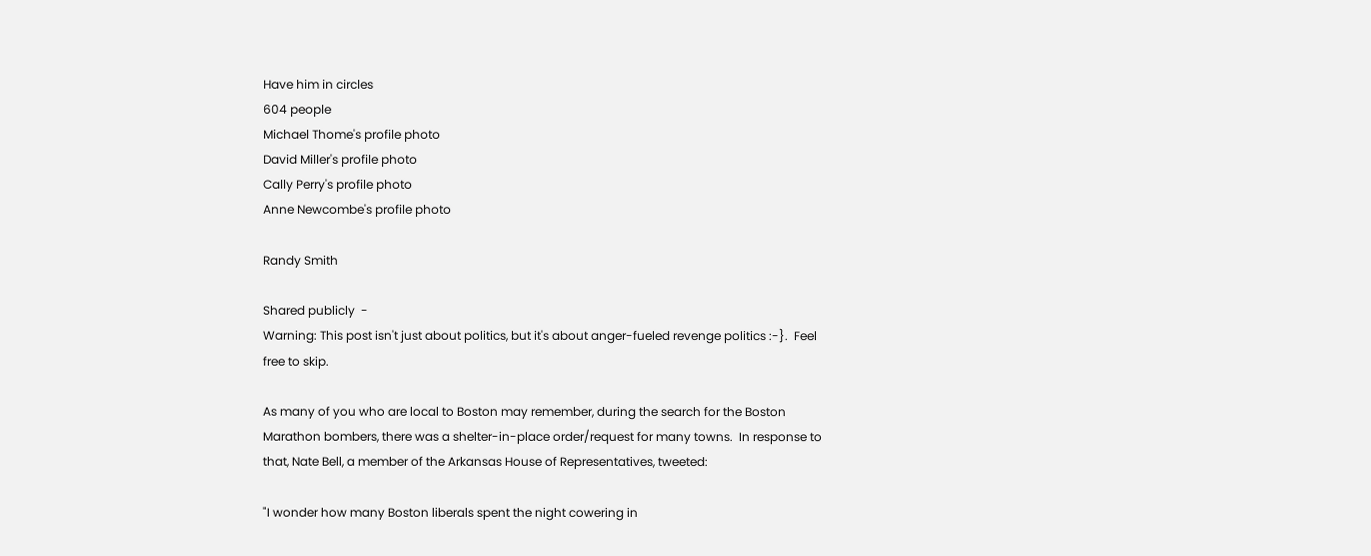Have him in circles
604 people
Michael Thome's profile photo
David Miller's profile photo
Cally Perry's profile photo
Anne Newcombe's profile photo

Randy Smith

Shared publicly  -
Warning: This post isn't just about politics, but it's about anger-fueled revenge politics :-}.  Feel free to skip.

As many of you who are local to Boston may remember, during the search for the Boston Marathon bombers, there was a shelter-in-place order/request for many towns.  In response to that, Nate Bell, a member of the Arkansas House of Representatives, tweeted:

"I wonder how many Boston liberals spent the night cowering in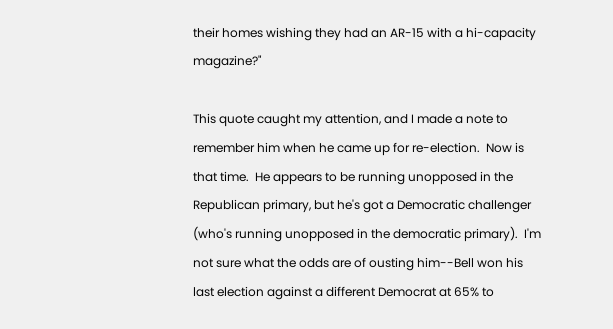their homes wishing they had an AR-15 with a hi-capacity magazine?"

This quote caught my attention, and I made a note to remember him when he came up for re-election.  Now is that time.  He appears to be running unopposed in the Republican primary, but he's got a Democratic challenger (who's running unopposed in the democratic primary).  I'm not sure what the odds are of ousting him--Bell won his last election against a different Democrat at 65% to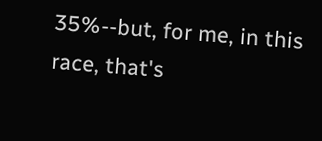35%--but, for me, in this race, that's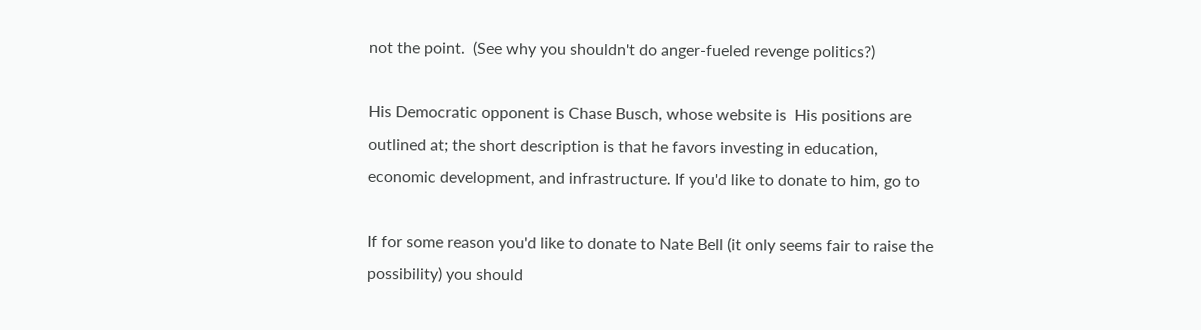not the point.  (See why you shouldn't do anger-fueled revenge politics?)

His Democratic opponent is Chase Busch, whose website is  His positions are outlined at; the short description is that he favors investing in education, economic development, and infrastructure. If you'd like to donate to him, go to

If for some reason you'd like to donate to Nate Bell (it only seems fair to raise the possibility) you should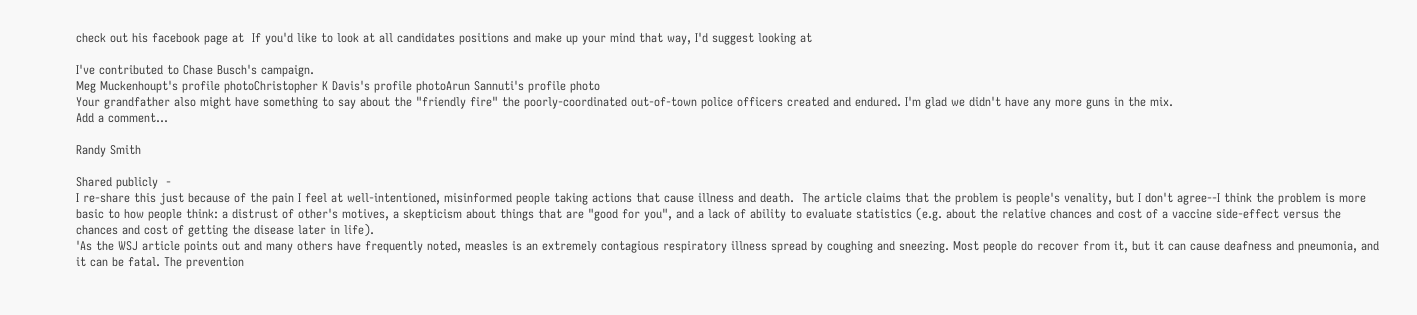check out his facebook page at  If you'd like to look at all candidates positions and make up your mind that way, I'd suggest looking at

I've contributed to Chase Busch's campaign.
Meg Muckenhoupt's profile photoChristopher K Davis's profile photoArun Sannuti's profile photo
Your grandfather also might have something to say about the "friendly fire" the poorly-coordinated out-of-town police officers created and endured. I'm glad we didn't have any more guns in the mix.
Add a comment...

Randy Smith

Shared publicly  -
I re-share this just because of the pain I feel at well-intentioned, misinformed people taking actions that cause illness and death.  The article claims that the problem is people's venality, but I don't agree--I think the problem is more basic to how people think: a distrust of other's motives, a skepticism about things that are "good for you", and a lack of ability to evaluate statistics (e.g. about the relative chances and cost of a vaccine side-effect versus the chances and cost of getting the disease later in life).
'As the WSJ article points out and many others have frequently noted, measles is an extremely contagious respiratory illness spread by coughing and sneezing. Most people do recover from it, but it can cause deafness and pneumonia, and it can be fatal. The prevention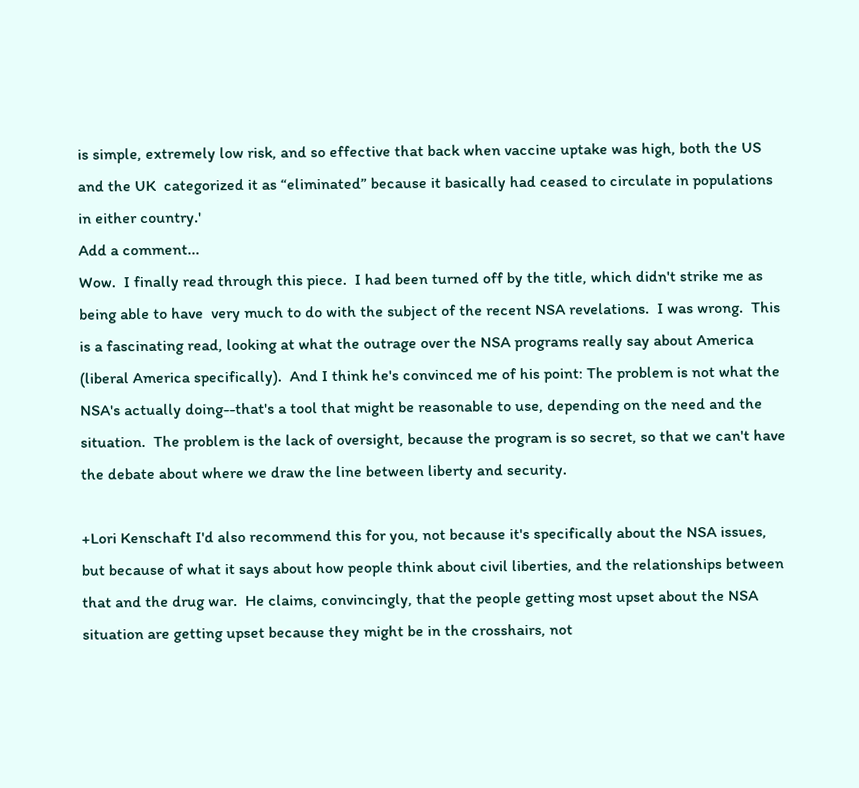is simple, extremely low risk, and so effective that back when vaccine uptake was high, both the US and the UK  categorized it as “eliminated” because it basically had ceased to circulate in populations in either country.'
Add a comment...
Wow.  I finally read through this piece.  I had been turned off by the title, which didn't strike me as being able to have  very much to do with the subject of the recent NSA revelations.  I was wrong.  This is a fascinating read, looking at what the outrage over the NSA programs really say about America (liberal America specifically).  And I think he's convinced me of his point: The problem is not what the NSA's actually doing--that's a tool that might be reasonable to use, depending on the need and the situation.  The problem is the lack of oversight, because the program is so secret, so that we can't have the debate about where we draw the line between liberty and security.

+Lori Kenschaft I'd also recommend this for you, not because it's specifically about the NSA issues, but because of what it says about how people think about civil liberties, and the relationships between that and the drug war.  He claims, convincingly, that the people getting most upset about the NSA situation are getting upset because they might be in the crosshairs, not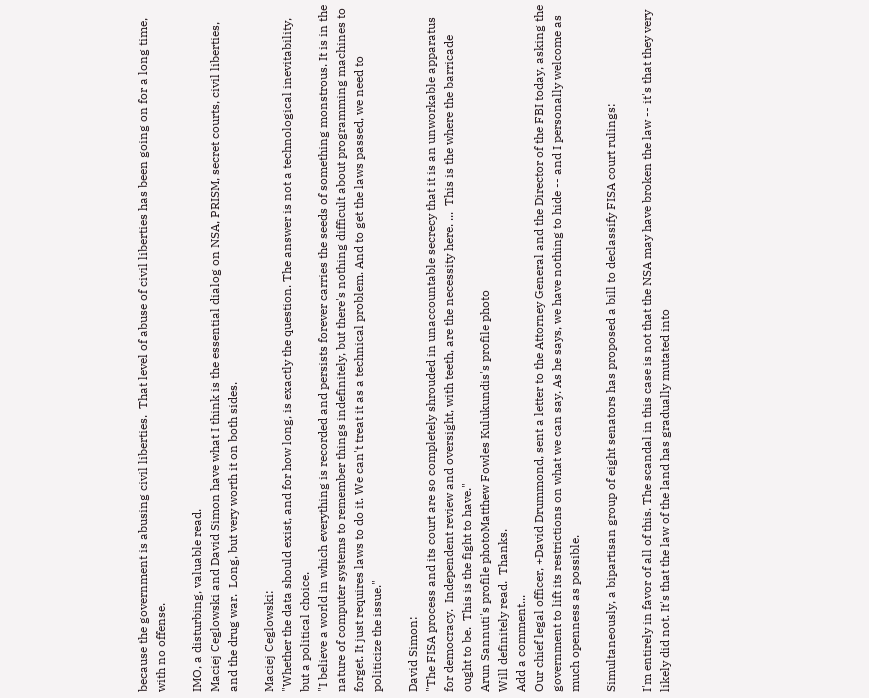because the government is abusing civil liberties.  That level of abuse of civil liberties has been going on for a long time, with no offense.

IMO, a disturbing, valuable read.
Maciej Ceglowski and David Simon have what I think is the essential dialog on NSA, PRISM, secret courts, civil liberties, and the drug war.  Long, but very worth it on both sides.

Maciej Ceglowski:
"Whether the data should exist, and for how long, is exactly the question. The answer is not a technological inevitability, but a political choice.
"I believe a world in which everything is recorded and persists forever carries the seeds of something monstrous. It is in the nature of computer systems to remember things indefinitely, but there's nothing difficult about programming machines to forget. It just requires laws to do it. We can't treat it as a technical problem. And to get the laws passed, we need to politicize the issue."

David Simon:
"The FISA process and its court are so completely shrouded in unaccountable secrecy that it is an unworkable apparatus for democracy.  Independent review and oversight, with teeth, are the necessity here. ...  This is the where the barricade ought to be.  This is the fight to have."
Arun Sannuti's profile photoMatthew Fowles Kulukundis's profile photo
Will definitely read.  Thanks.
Add a comment...
Our chief legal officer, +David Drummond, sent a letter to the Attorney General and the Director of the FBI today, asking the government to lift its restrictions on what we can say. As he says, we have nothing to hide -- and I personally welcome as much openness as possible.

Simultaneously, a bipartisan group of eight senators has proposed a bill to declassify FISA court rulings:

I'm entirely in favor of all of this. The scandal in this case is not that the NSA may have broken the law -- it's that they very likely did not. It's that the law of the land has gradually mutated into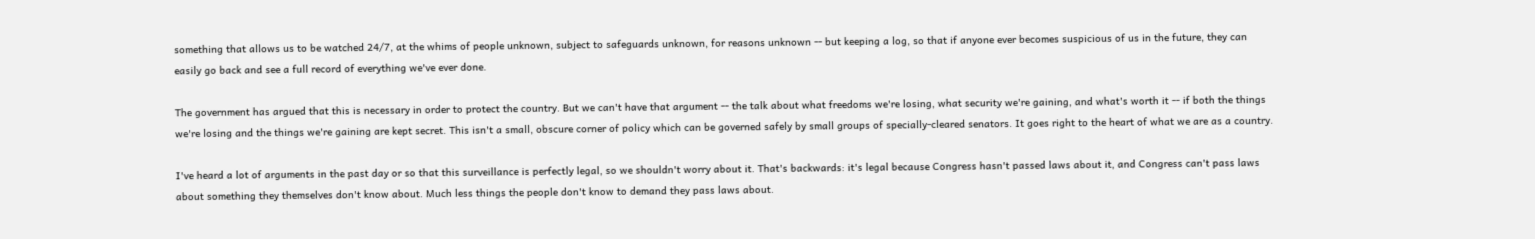something that allows us to be watched 24/7, at the whims of people unknown, subject to safeguards unknown, for reasons unknown -- but keeping a log, so that if anyone ever becomes suspicious of us in the future, they can easily go back and see a full record of everything we've ever done.

The government has argued that this is necessary in order to protect the country. But we can't have that argument -- the talk about what freedoms we're losing, what security we're gaining, and what's worth it -- if both the things we're losing and the things we're gaining are kept secret. This isn't a small, obscure corner of policy which can be governed safely by small groups of specially-cleared senators. It goes right to the heart of what we are as a country.

I've heard a lot of arguments in the past day or so that this surveillance is perfectly legal, so we shouldn't worry about it. That's backwards: it's legal because Congress hasn't passed laws about it, and Congress can't pass laws about something they themselves don't know about. Much less things the people don't know to demand they pass laws about.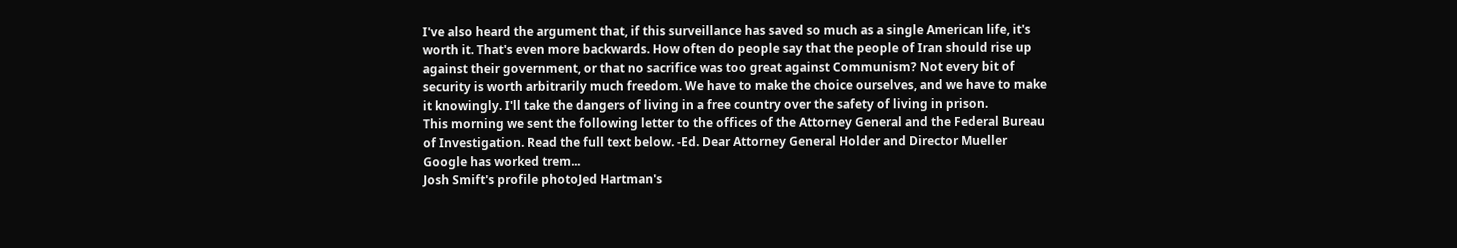I've also heard the argument that, if this surveillance has saved so much as a single American life, it's worth it. That's even more backwards. How often do people say that the people of Iran should rise up against their government, or that no sacrifice was too great against Communism? Not every bit of security is worth arbitrarily much freedom. We have to make the choice ourselves, and we have to make it knowingly. I'll take the dangers of living in a free country over the safety of living in prison.
This morning we sent the following letter to the offices of the Attorney General and the Federal Bureau of Investigation. Read the full text below. -Ed. Dear Attorney General Holder and Director Mueller Google has worked trem...
Josh Smift's profile photoJed Hartman's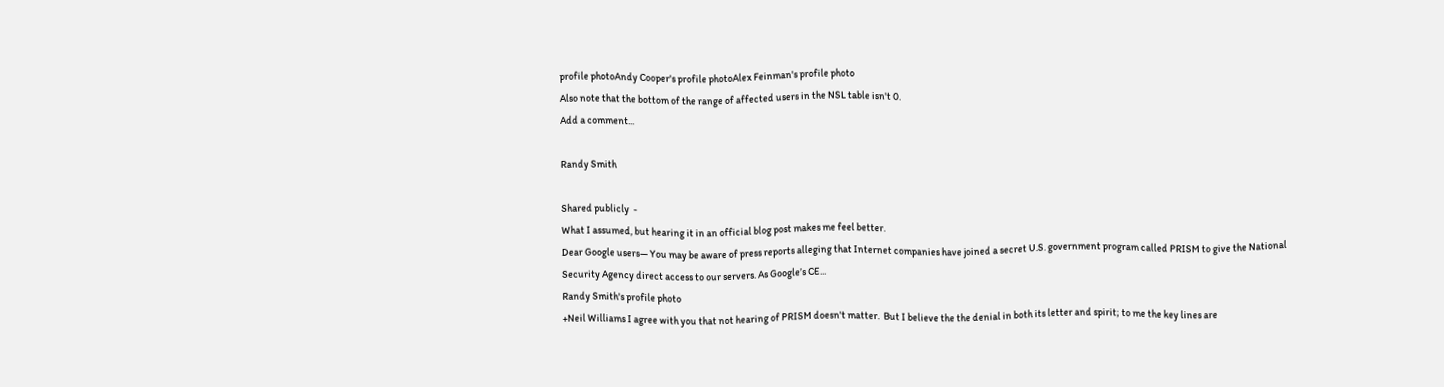profile photoAndy Cooper's profile photoAlex Feinman's profile photo
Also note that the bottom of the range of affected users in the NSL table isn't 0.
Add a comment...

Randy Smith

Shared publicly  -
What I assumed, but hearing it in an official blog post makes me feel better.
Dear Google users— You may be aware of press reports alleging that Internet companies have joined a secret U.S. government program called PRISM to give the National Security Agency direct access to our servers. As Google’s CE...
Randy Smith's profile photo
+Neil Williams I agree with you that not hearing of PRISM doesn't matter.  But I believe the the denial in both its letter and spirit; to me the key lines are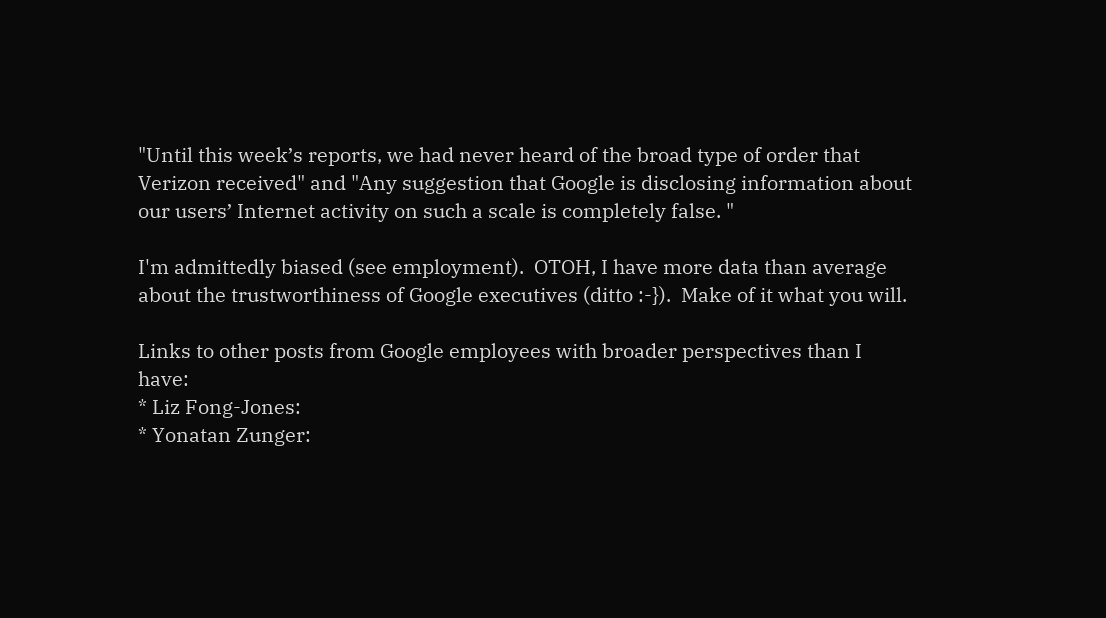"Until this week’s reports, we had never heard of the broad type of order that Verizon received" and "Any suggestion that Google is disclosing information about our users’ Internet activity on such a scale is completely false. "

I'm admittedly biased (see employment).  OTOH, I have more data than average about the trustworthiness of Google executives (ditto :-}).  Make of it what you will.

Links to other posts from Google employees with broader perspectives than I have:
* Liz Fong-Jones:
* Yonatan Zunger: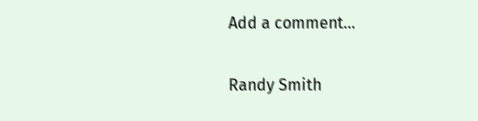Add a comment...

Randy Smith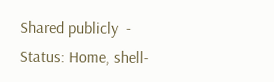Shared publicly  -
Status: Home, shell-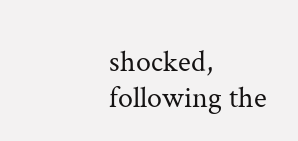shocked, following the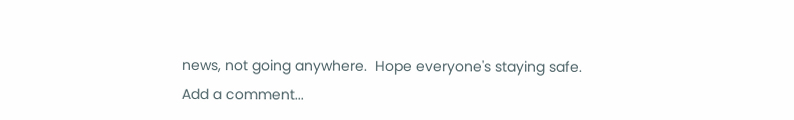news, not going anywhere.  Hope everyone's staying safe.
Add a comment...